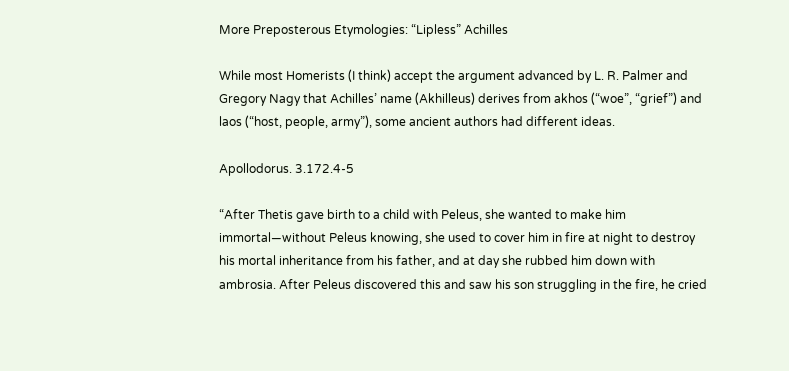More Preposterous Etymologies: “Lipless” Achilles

While most Homerists (I think) accept the argument advanced by L. R. Palmer and Gregory Nagy that Achilles’ name (Akhilleus) derives from akhos (“woe”, “grief”) and laos (“host, people, army”), some ancient authors had different ideas.

Apollodorus. 3.172.4-5

“After Thetis gave birth to a child with Peleus, she wanted to make him immortal—without Peleus knowing, she used to cover him in fire at night to destroy his mortal inheritance from his father, and at day she rubbed him down with ambrosia. After Peleus discovered this and saw his son struggling in the fire, he cried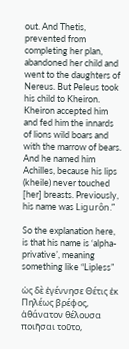out. And Thetis, prevented from completing her plan, abandoned her child and went to the daughters of Nereus. But Peleus took his child to Kheiron. Kheiron accepted him and fed him the innards of lions wild boars and with the marrow of bears. And he named him Achilles, because his lips (kheile) never touched [her] breasts. Previously, his name was Ligurôn.”

So the explanation here, is that his name is ‘alpha-privative’, meaning something like “Lipless”

ὡς δὲ ἐγέννησε Θέτις ἐκ Πηλέως βρέφος, ἀθάνατον θέλουσα ποιῆσαι τοῦτο,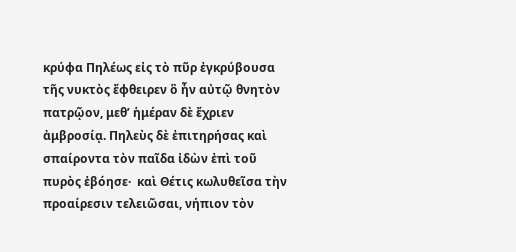κρύφα Πηλέως εἰς τὸ πῦρ ἐγκρύβουσα τῆς νυκτὸς ἔφθειρεν ὃ ἦν αὐτῷ θνητὸν πατρῷον, μεθ’ ἡμέραν δὲ ἔχριεν ἀμβροσίᾳ. Πηλεὺς δὲ ἐπιτηρήσας καὶ σπαίροντα τὸν παῖδα ἰδὼν ἐπὶ τοῦ πυρὸς ἐβόησε·  καὶ Θέτις κωλυθεῖσα τὴν προαίρεσιν τελειῶσαι, νήπιον τὸν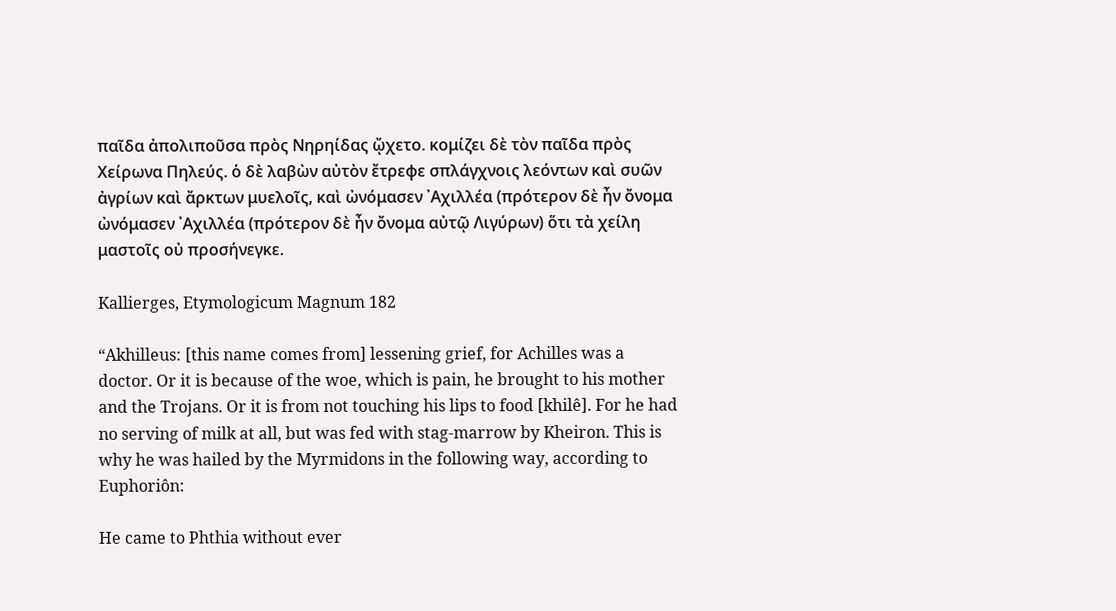παῖδα ἀπολιποῦσα πρὸς Νηρηίδας ᾤχετο. κομίζει δὲ τὸν παῖδα πρὸς Χείρωνα Πηλεύς. ὁ δὲ λαβὼν αὐτὸν ἔτρεφε σπλάγχνοις λεόντων καὶ συῶν ἀγρίων καὶ ἄρκτων μυελοῖς, καὶ ὠνόμασεν ᾿Αχιλλέα (πρότερον δὲ ἦν ὄνομα ὠνόμασεν ᾿Αχιλλέα (πρότερον δὲ ἦν ὄνομα αὐτῷ Λιγύρων) ὅτι τὰ χείλη μαστοῖς οὐ προσήνεγκε.

Kallierges, Etymologicum Magnum 182

“Akhilleus: [this name comes from] lessening grief, for Achilles was a doctor. Or it is because of the woe, which is pain, he brought to his mother and the Trojans. Or it is from not touching his lips to food [khilê]. For he had no serving of milk at all, but was fed with stag-marrow by Kheiron. This is why he was hailed by the Myrmidons in the following way, according to Euphoriôn:

He came to Phthia without ever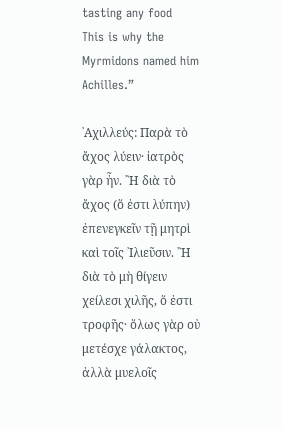tasting any food
This is why the Myrmidons named him Achilles.”

᾿Αχιλλεύς: Παρὰ τὸ ἄχος λύειν· ἰατρὸς γὰρ ἦν. ῍Η διὰ τὸ ἄχος (ὅ ἐστι λύπην) ἐπενεγκεῖν τῇ μητρὶ καὶ τοῖς ᾿Ιλιεῦσιν. ῍Η διὰ τὸ μὴ θίγειν χείλεσι χιλῆς, ὅ ἐστι τροφῆς· ὅλως γὰρ οὐ μετέσχε γάλακτος, ἀλλὰ μυελοῖς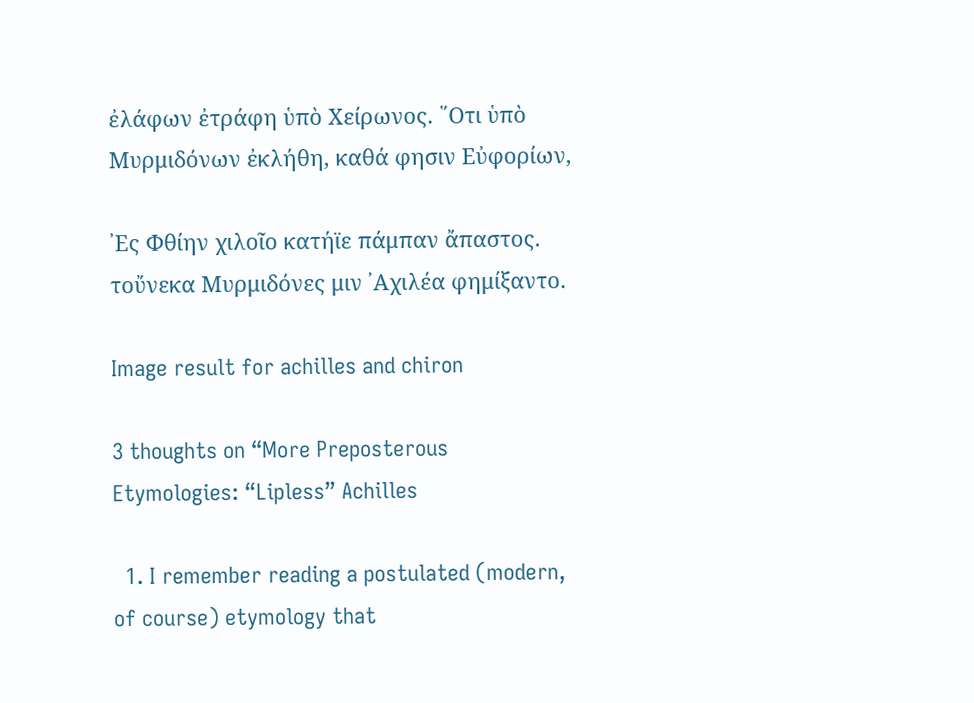ἐλάφων ἐτράφη ὑπὸ Χείρωνος. ῞Οτι ὑπὸ Μυρμιδόνων ἐκλήθη, καθά φησιν Εὐφορίων,

᾿Ες Φθίην χιλοῖο κατήϊε πάμπαν ἄπαστος.
τοὔνεκα Μυρμιδόνες μιν ᾿Αχιλέα φημίξαντο.

Image result for achilles and chiron

3 thoughts on “More Preposterous Etymologies: “Lipless” Achilles

  1. I remember reading a postulated (modern, of course) etymology that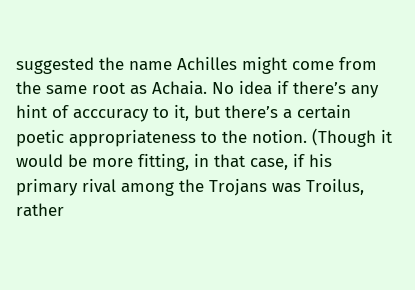suggested the name Achilles might come from the same root as Achaia. No idea if there’s any hint of acccuracy to it, but there’s a certain poetic appropriateness to the notion. (Though it would be more fitting, in that case, if his primary rival among the Trojans was Troilus, rather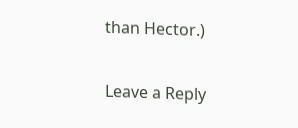than Hector.)

Leave a Reply